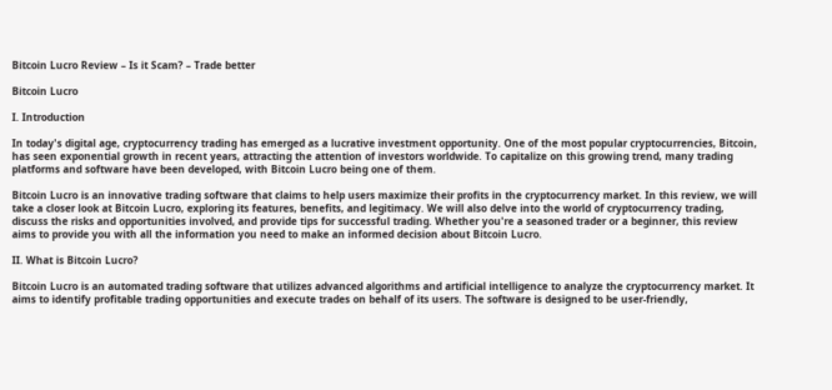Bitcoin Lucro Review – Is it Scam? – Trade better

Bitcoin Lucro

I. Introduction

In today's digital age, cryptocurrency trading has emerged as a lucrative investment opportunity. One of the most popular cryptocurrencies, Bitcoin, has seen exponential growth in recent years, attracting the attention of investors worldwide. To capitalize on this growing trend, many trading platforms and software have been developed, with Bitcoin Lucro being one of them.

Bitcoin Lucro is an innovative trading software that claims to help users maximize their profits in the cryptocurrency market. In this review, we will take a closer look at Bitcoin Lucro, exploring its features, benefits, and legitimacy. We will also delve into the world of cryptocurrency trading, discuss the risks and opportunities involved, and provide tips for successful trading. Whether you're a seasoned trader or a beginner, this review aims to provide you with all the information you need to make an informed decision about Bitcoin Lucro.

II. What is Bitcoin Lucro?

Bitcoin Lucro is an automated trading software that utilizes advanced algorithms and artificial intelligence to analyze the cryptocurrency market. It aims to identify profitable trading opportunities and execute trades on behalf of its users. The software is designed to be user-friendly,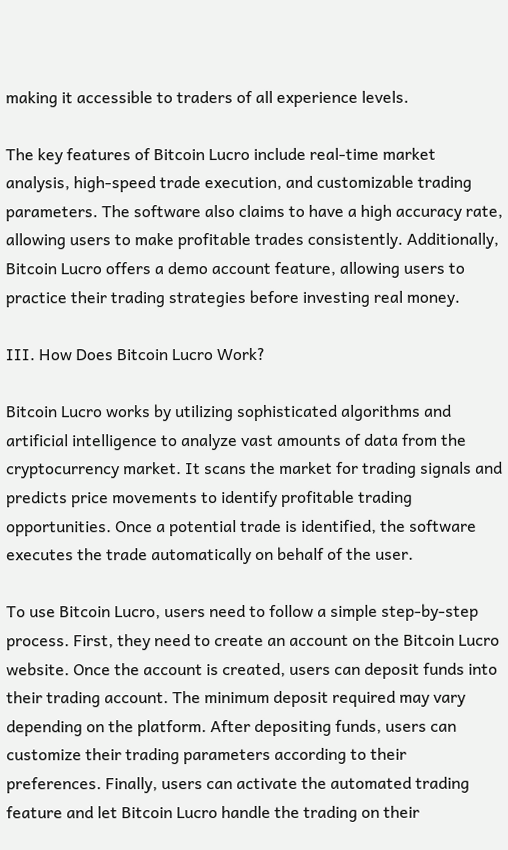making it accessible to traders of all experience levels.

The key features of Bitcoin Lucro include real-time market analysis, high-speed trade execution, and customizable trading parameters. The software also claims to have a high accuracy rate, allowing users to make profitable trades consistently. Additionally, Bitcoin Lucro offers a demo account feature, allowing users to practice their trading strategies before investing real money.

III. How Does Bitcoin Lucro Work?

Bitcoin Lucro works by utilizing sophisticated algorithms and artificial intelligence to analyze vast amounts of data from the cryptocurrency market. It scans the market for trading signals and predicts price movements to identify profitable trading opportunities. Once a potential trade is identified, the software executes the trade automatically on behalf of the user.

To use Bitcoin Lucro, users need to follow a simple step-by-step process. First, they need to create an account on the Bitcoin Lucro website. Once the account is created, users can deposit funds into their trading account. The minimum deposit required may vary depending on the platform. After depositing funds, users can customize their trading parameters according to their preferences. Finally, users can activate the automated trading feature and let Bitcoin Lucro handle the trading on their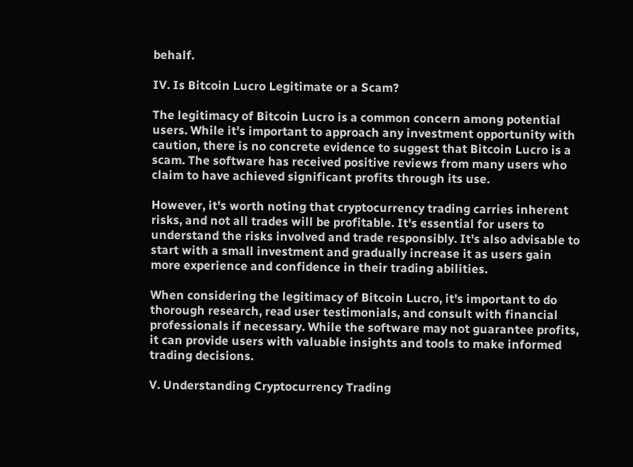behalf.

IV. Is Bitcoin Lucro Legitimate or a Scam?

The legitimacy of Bitcoin Lucro is a common concern among potential users. While it's important to approach any investment opportunity with caution, there is no concrete evidence to suggest that Bitcoin Lucro is a scam. The software has received positive reviews from many users who claim to have achieved significant profits through its use.

However, it's worth noting that cryptocurrency trading carries inherent risks, and not all trades will be profitable. It's essential for users to understand the risks involved and trade responsibly. It's also advisable to start with a small investment and gradually increase it as users gain more experience and confidence in their trading abilities.

When considering the legitimacy of Bitcoin Lucro, it's important to do thorough research, read user testimonials, and consult with financial professionals if necessary. While the software may not guarantee profits, it can provide users with valuable insights and tools to make informed trading decisions.

V. Understanding Cryptocurrency Trading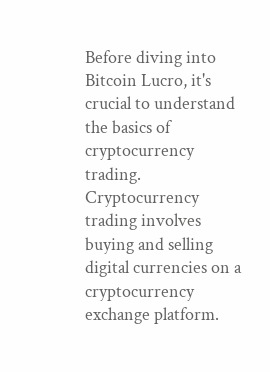Before diving into Bitcoin Lucro, it's crucial to understand the basics of cryptocurrency trading. Cryptocurrency trading involves buying and selling digital currencies on a cryptocurrency exchange platform.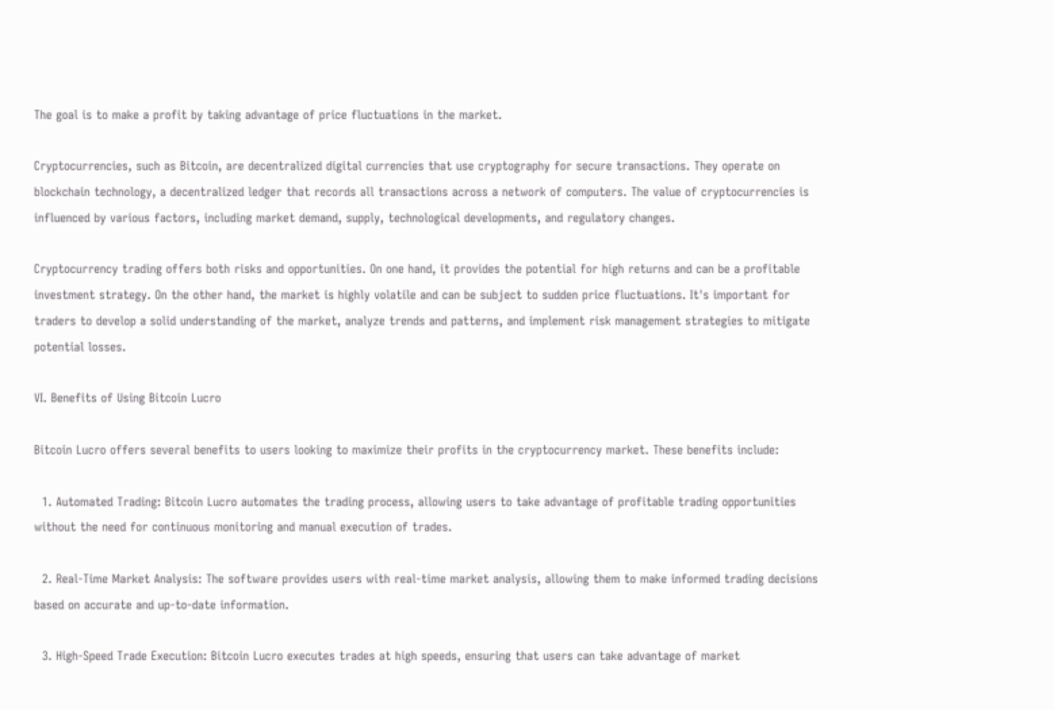The goal is to make a profit by taking advantage of price fluctuations in the market.

Cryptocurrencies, such as Bitcoin, are decentralized digital currencies that use cryptography for secure transactions. They operate on blockchain technology, a decentralized ledger that records all transactions across a network of computers. The value of cryptocurrencies is influenced by various factors, including market demand, supply, technological developments, and regulatory changes.

Cryptocurrency trading offers both risks and opportunities. On one hand, it provides the potential for high returns and can be a profitable investment strategy. On the other hand, the market is highly volatile and can be subject to sudden price fluctuations. It's important for traders to develop a solid understanding of the market, analyze trends and patterns, and implement risk management strategies to mitigate potential losses.

VI. Benefits of Using Bitcoin Lucro

Bitcoin Lucro offers several benefits to users looking to maximize their profits in the cryptocurrency market. These benefits include:

  1. Automated Trading: Bitcoin Lucro automates the trading process, allowing users to take advantage of profitable trading opportunities without the need for continuous monitoring and manual execution of trades.

  2. Real-Time Market Analysis: The software provides users with real-time market analysis, allowing them to make informed trading decisions based on accurate and up-to-date information.

  3. High-Speed Trade Execution: Bitcoin Lucro executes trades at high speeds, ensuring that users can take advantage of market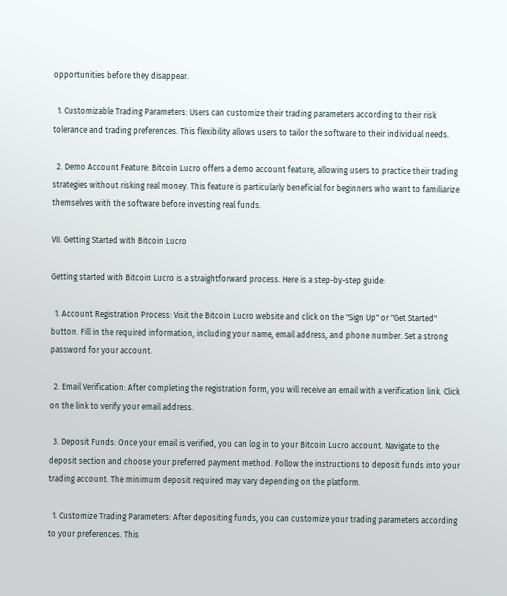opportunities before they disappear.

  1. Customizable Trading Parameters: Users can customize their trading parameters according to their risk tolerance and trading preferences. This flexibility allows users to tailor the software to their individual needs.

  2. Demo Account Feature: Bitcoin Lucro offers a demo account feature, allowing users to practice their trading strategies without risking real money. This feature is particularly beneficial for beginners who want to familiarize themselves with the software before investing real funds.

VII. Getting Started with Bitcoin Lucro

Getting started with Bitcoin Lucro is a straightforward process. Here is a step-by-step guide:

  1. Account Registration Process: Visit the Bitcoin Lucro website and click on the "Sign Up" or "Get Started" button. Fill in the required information, including your name, email address, and phone number. Set a strong password for your account.

  2. Email Verification: After completing the registration form, you will receive an email with a verification link. Click on the link to verify your email address.

  3. Deposit Funds: Once your email is verified, you can log in to your Bitcoin Lucro account. Navigate to the deposit section and choose your preferred payment method. Follow the instructions to deposit funds into your trading account. The minimum deposit required may vary depending on the platform.

  1. Customize Trading Parameters: After depositing funds, you can customize your trading parameters according to your preferences. This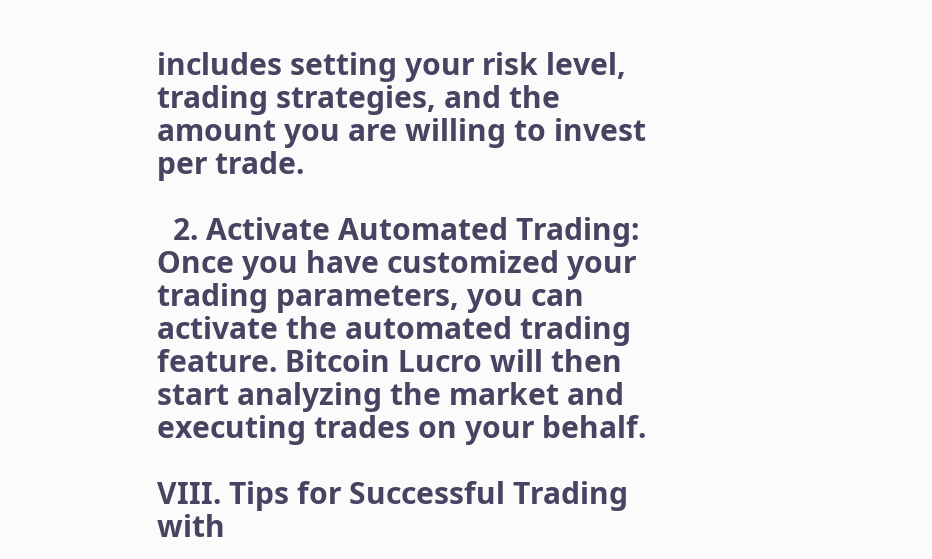includes setting your risk level, trading strategies, and the amount you are willing to invest per trade.

  2. Activate Automated Trading: Once you have customized your trading parameters, you can activate the automated trading feature. Bitcoin Lucro will then start analyzing the market and executing trades on your behalf.

VIII. Tips for Successful Trading with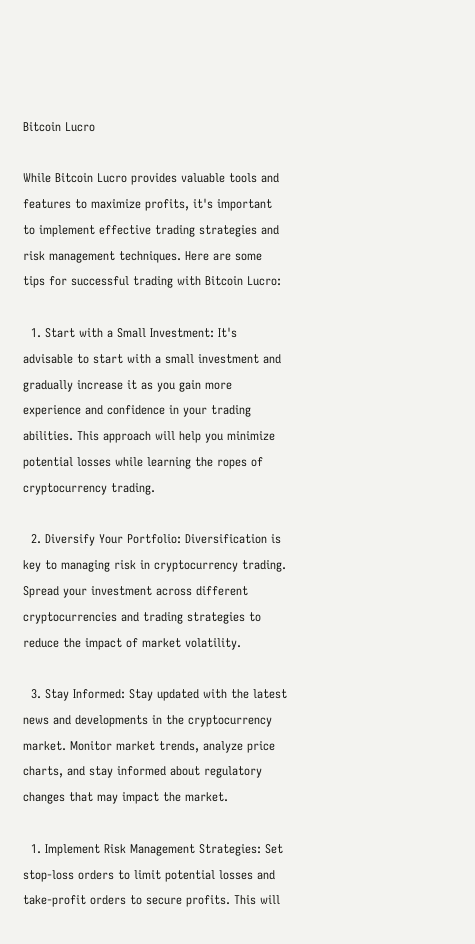Bitcoin Lucro

While Bitcoin Lucro provides valuable tools and features to maximize profits, it's important to implement effective trading strategies and risk management techniques. Here are some tips for successful trading with Bitcoin Lucro:

  1. Start with a Small Investment: It's advisable to start with a small investment and gradually increase it as you gain more experience and confidence in your trading abilities. This approach will help you minimize potential losses while learning the ropes of cryptocurrency trading.

  2. Diversify Your Portfolio: Diversification is key to managing risk in cryptocurrency trading. Spread your investment across different cryptocurrencies and trading strategies to reduce the impact of market volatility.

  3. Stay Informed: Stay updated with the latest news and developments in the cryptocurrency market. Monitor market trends, analyze price charts, and stay informed about regulatory changes that may impact the market.

  1. Implement Risk Management Strategies: Set stop-loss orders to limit potential losses and take-profit orders to secure profits. This will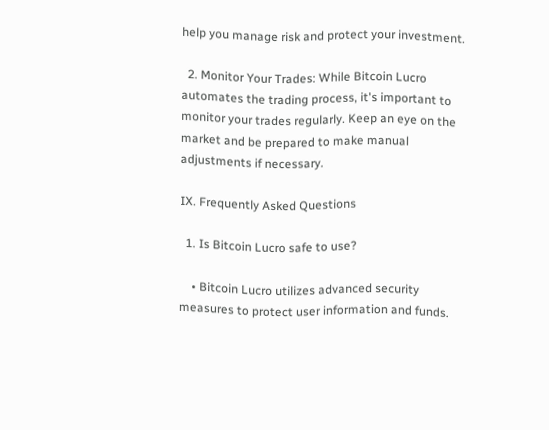help you manage risk and protect your investment.

  2. Monitor Your Trades: While Bitcoin Lucro automates the trading process, it's important to monitor your trades regularly. Keep an eye on the market and be prepared to make manual adjustments if necessary.

IX. Frequently Asked Questions

  1. Is Bitcoin Lucro safe to use?

    • Bitcoin Lucro utilizes advanced security measures to protect user information and funds.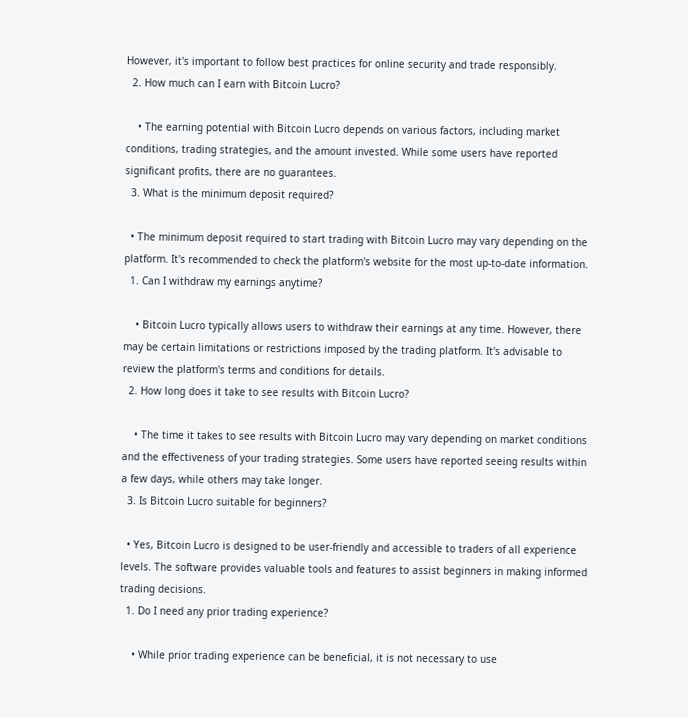However, it's important to follow best practices for online security and trade responsibly.
  2. How much can I earn with Bitcoin Lucro?

    • The earning potential with Bitcoin Lucro depends on various factors, including market conditions, trading strategies, and the amount invested. While some users have reported significant profits, there are no guarantees.
  3. What is the minimum deposit required?

  • The minimum deposit required to start trading with Bitcoin Lucro may vary depending on the platform. It's recommended to check the platform's website for the most up-to-date information.
  1. Can I withdraw my earnings anytime?

    • Bitcoin Lucro typically allows users to withdraw their earnings at any time. However, there may be certain limitations or restrictions imposed by the trading platform. It's advisable to review the platform's terms and conditions for details.
  2. How long does it take to see results with Bitcoin Lucro?

    • The time it takes to see results with Bitcoin Lucro may vary depending on market conditions and the effectiveness of your trading strategies. Some users have reported seeing results within a few days, while others may take longer.
  3. Is Bitcoin Lucro suitable for beginners?

  • Yes, Bitcoin Lucro is designed to be user-friendly and accessible to traders of all experience levels. The software provides valuable tools and features to assist beginners in making informed trading decisions.
  1. Do I need any prior trading experience?

    • While prior trading experience can be beneficial, it is not necessary to use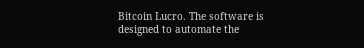Bitcoin Lucro. The software is designed to automate the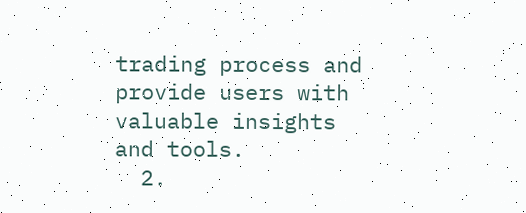trading process and provide users with valuable insights and tools.
  2.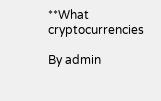**What cryptocurrencies

By admin